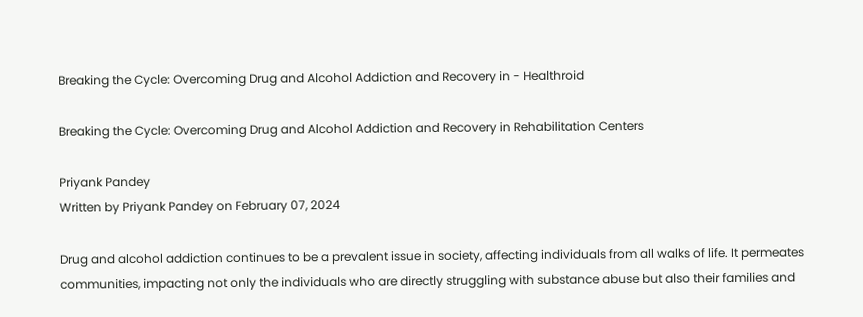Breaking the Cycle: Overcoming Drug and Alcohol Addiction and Recovery in - Healthroid

Breaking the Cycle: Overcoming Drug and Alcohol Addiction and Recovery in Rehabilitation Centers

Priyank Pandey
Written by Priyank Pandey on February 07, 2024

Drug and alcohol addiction continues to be a prevalent issue in society, affecting individuals from all walks of life. It permeates communities, impacting not only the individuals who are directly struggling with substance abuse but also their families and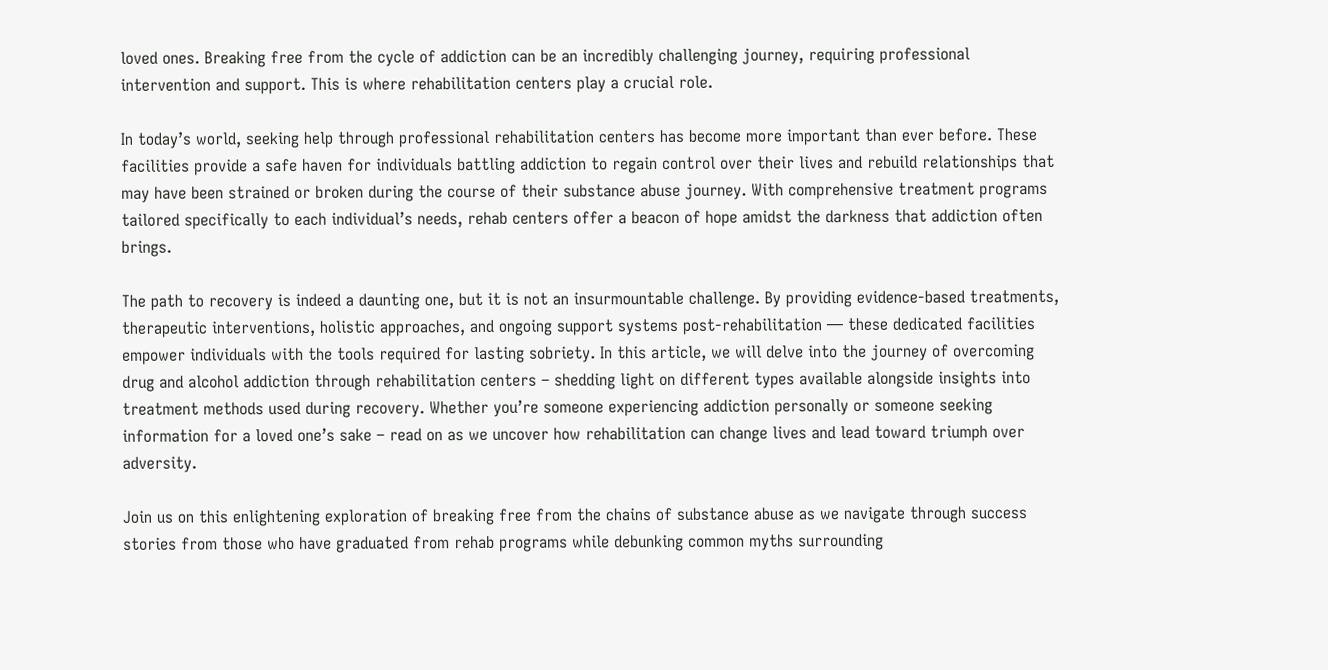loved ones. Breaking free from the cycle of addiction can be an incredibly challenging journey, requiring professional intervention and support. This is where rehabilitation centers play a crucial role.

In today’s world, seeking help through professional rehabilitation centers has become more important than ever before. These facilities provide a safe haven for individuals battling addiction to regain control over their lives and rebuild relationships that may have been strained or broken during the course of their substance abuse journey. With comprehensive treatment programs tailored specifically to each individual’s needs, rehab centers offer a beacon of hope amidst the darkness that addiction often brings.

The path to recovery is indeed a daunting one, but it is not an insurmountable challenge. By providing evidence-based treatments, therapeutic interventions, holistic approaches, and ongoing support systems post-rehabilitation — these dedicated facilities empower individuals with the tools required for lasting sobriety. In this article, we will delve into the journey of overcoming drug and alcohol addiction through rehabilitation centers – shedding light on different types available alongside insights into treatment methods used during recovery. Whether you’re someone experiencing addiction personally or someone seeking information for a loved one’s sake – read on as we uncover how rehabilitation can change lives and lead toward triumph over adversity.

Join us on this enlightening exploration of breaking free from the chains of substance abuse as we navigate through success stories from those who have graduated from rehab programs while debunking common myths surrounding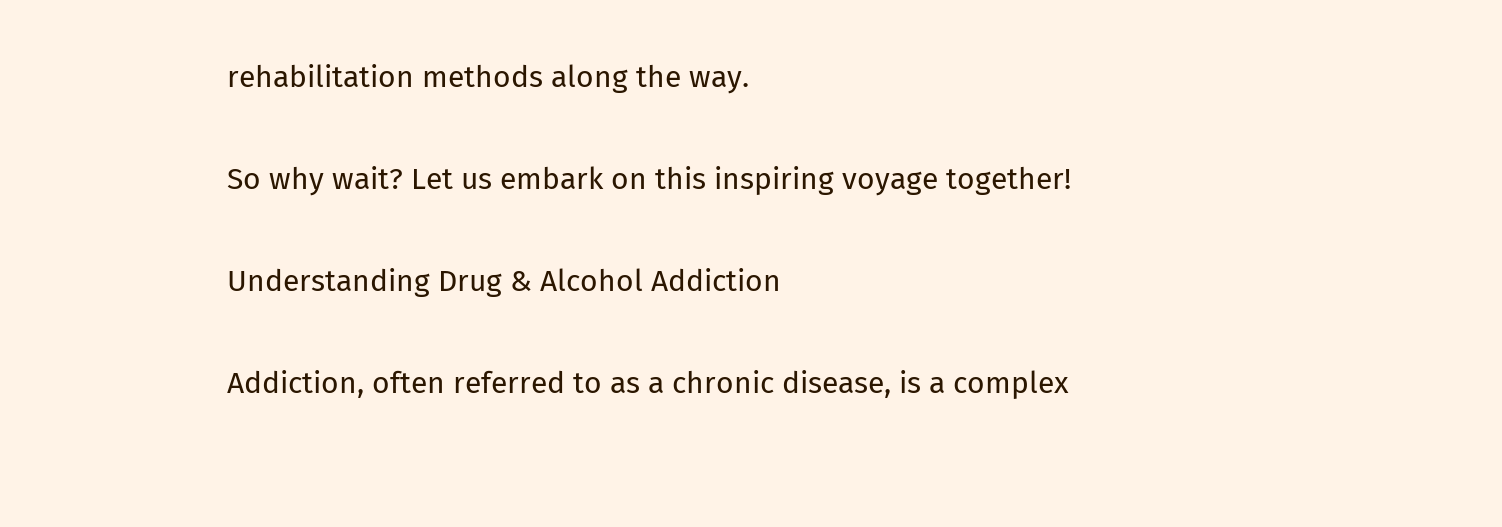rehabilitation methods along the way.

So why wait? Let us embark on this inspiring voyage together!

Understanding Drug & Alcohol Addiction

Addiction, often referred to as a chronic disease, is a complex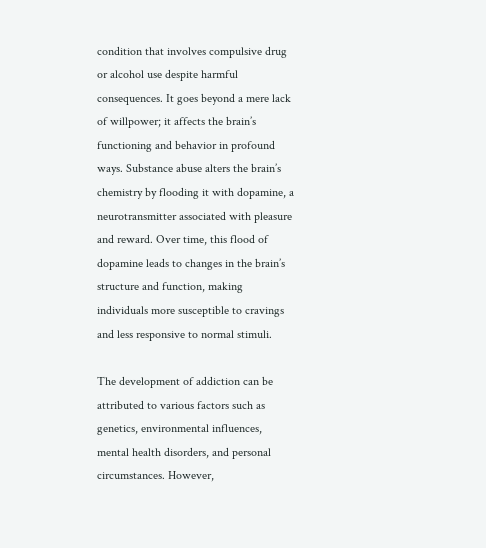condition that involves compulsive drug or alcohol use despite harmful consequences. It goes beyond a mere lack of willpower; it affects the brain’s functioning and behavior in profound ways. Substance abuse alters the brain’s chemistry by flooding it with dopamine, a neurotransmitter associated with pleasure and reward. Over time, this flood of dopamine leads to changes in the brain’s structure and function, making individuals more susceptible to cravings and less responsive to normal stimuli.

The development of addiction can be attributed to various factors such as genetics, environmental influences, mental health disorders, and personal circumstances. However,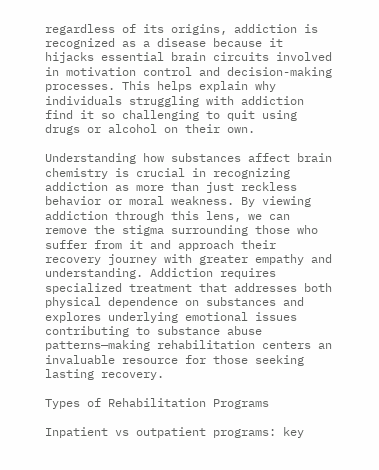regardless of its origins, addiction is recognized as a disease because it hijacks essential brain circuits involved in motivation control and decision-making processes. This helps explain why individuals struggling with addiction find it so challenging to quit using drugs or alcohol on their own.

Understanding how substances affect brain chemistry is crucial in recognizing addiction as more than just reckless behavior or moral weakness. By viewing addiction through this lens, we can remove the stigma surrounding those who suffer from it and approach their recovery journey with greater empathy and understanding. Addiction requires specialized treatment that addresses both physical dependence on substances and explores underlying emotional issues contributing to substance abuse patterns—making rehabilitation centers an invaluable resource for those seeking lasting recovery.

Types of Rehabilitation Programs

Inpatient vs outpatient programs: key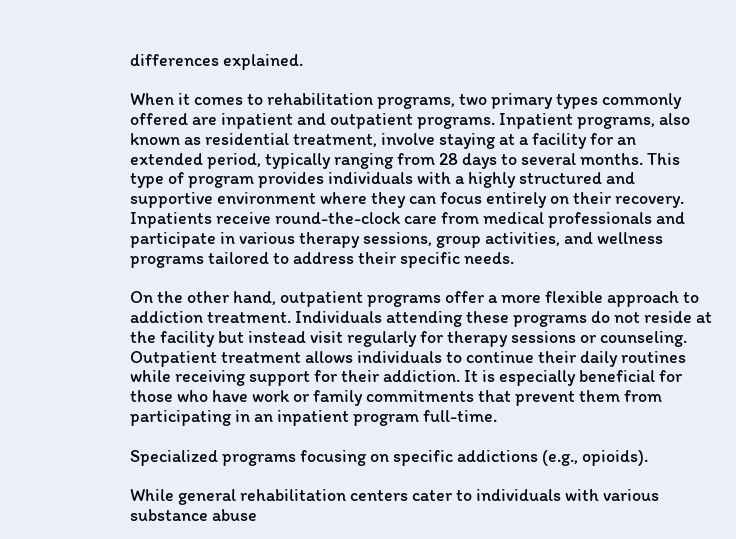differences explained.

When it comes to rehabilitation programs, two primary types commonly offered are inpatient and outpatient programs. Inpatient programs, also known as residential treatment, involve staying at a facility for an extended period, typically ranging from 28 days to several months. This type of program provides individuals with a highly structured and supportive environment where they can focus entirely on their recovery. Inpatients receive round-the-clock care from medical professionals and participate in various therapy sessions, group activities, and wellness programs tailored to address their specific needs.

On the other hand, outpatient programs offer a more flexible approach to addiction treatment. Individuals attending these programs do not reside at the facility but instead visit regularly for therapy sessions or counseling. Outpatient treatment allows individuals to continue their daily routines while receiving support for their addiction. It is especially beneficial for those who have work or family commitments that prevent them from participating in an inpatient program full-time.

Specialized programs focusing on specific addictions (e.g., opioids).

While general rehabilitation centers cater to individuals with various substance abuse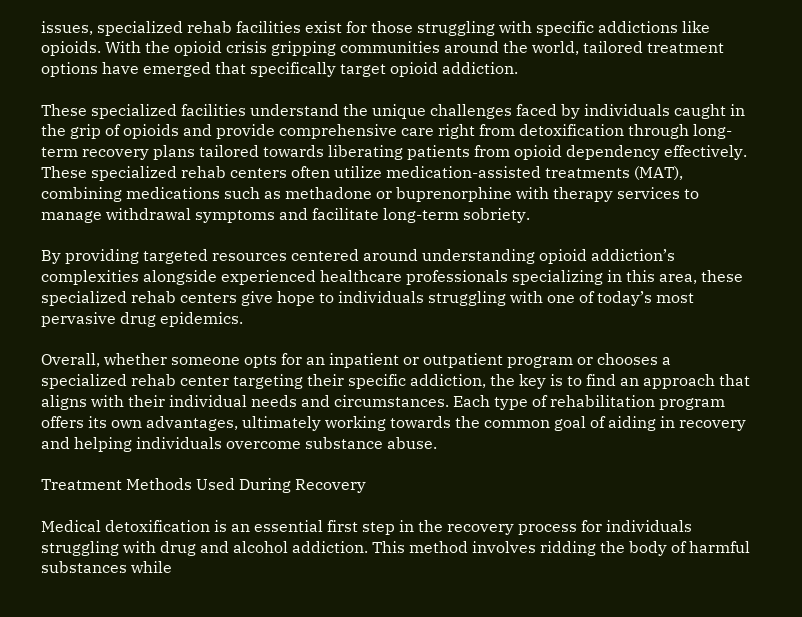issues, specialized rehab facilities exist for those struggling with specific addictions like opioids. With the opioid crisis gripping communities around the world, tailored treatment options have emerged that specifically target opioid addiction.

These specialized facilities understand the unique challenges faced by individuals caught in the grip of opioids and provide comprehensive care right from detoxification through long-term recovery plans tailored towards liberating patients from opioid dependency effectively. These specialized rehab centers often utilize medication-assisted treatments (MAT), combining medications such as methadone or buprenorphine with therapy services to manage withdrawal symptoms and facilitate long-term sobriety.

By providing targeted resources centered around understanding opioid addiction’s complexities alongside experienced healthcare professionals specializing in this area, these specialized rehab centers give hope to individuals struggling with one of today’s most pervasive drug epidemics.

Overall, whether someone opts for an inpatient or outpatient program or chooses a specialized rehab center targeting their specific addiction, the key is to find an approach that aligns with their individual needs and circumstances. Each type of rehabilitation program offers its own advantages, ultimately working towards the common goal of aiding in recovery and helping individuals overcome substance abuse.

Treatment Methods Used During Recovery

Medical detoxification is an essential first step in the recovery process for individuals struggling with drug and alcohol addiction. This method involves ridding the body of harmful substances while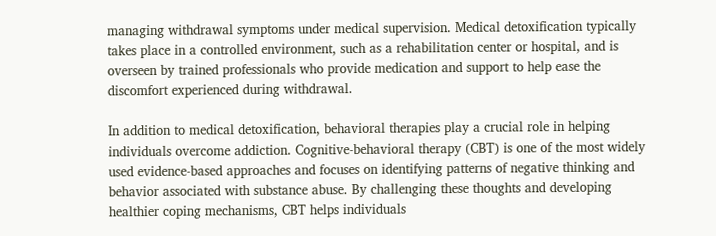managing withdrawal symptoms under medical supervision. Medical detoxification typically takes place in a controlled environment, such as a rehabilitation center or hospital, and is overseen by trained professionals who provide medication and support to help ease the discomfort experienced during withdrawal.

In addition to medical detoxification, behavioral therapies play a crucial role in helping individuals overcome addiction. Cognitive-behavioral therapy (CBT) is one of the most widely used evidence-based approaches and focuses on identifying patterns of negative thinking and behavior associated with substance abuse. By challenging these thoughts and developing healthier coping mechanisms, CBT helps individuals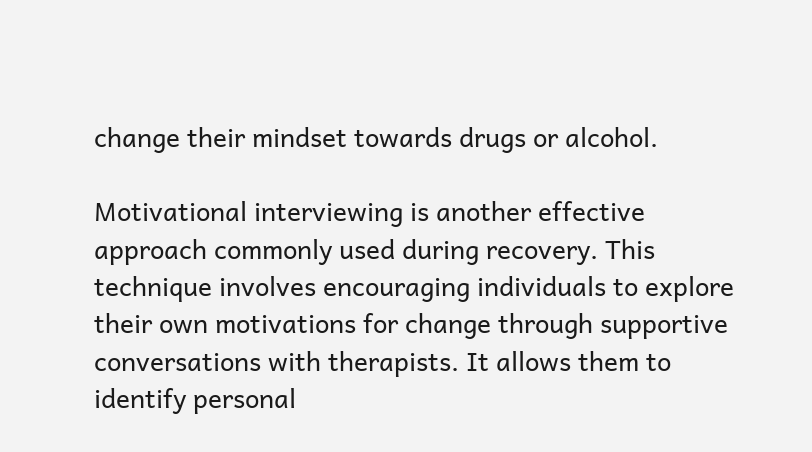change their mindset towards drugs or alcohol.

Motivational interviewing is another effective approach commonly used during recovery. This technique involves encouraging individuals to explore their own motivations for change through supportive conversations with therapists. It allows them to identify personal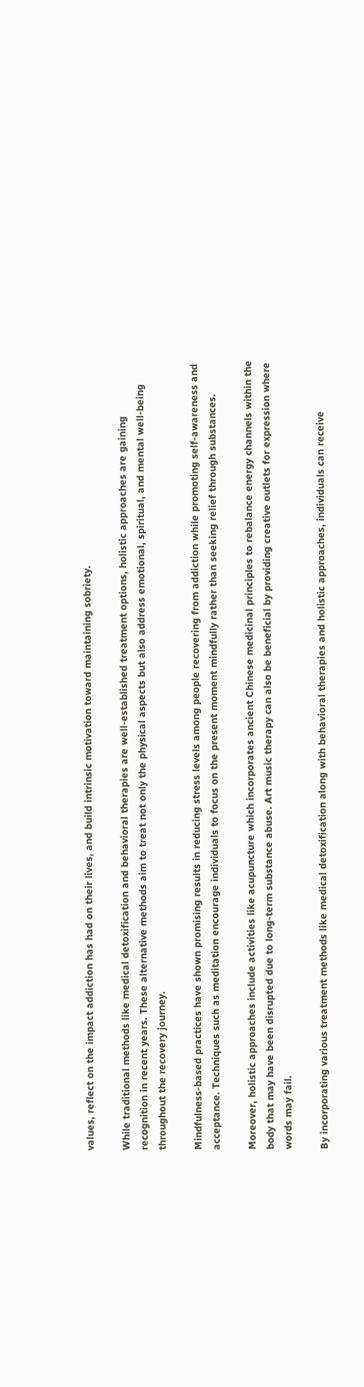values, reflect on the impact addiction has had on their lives, and build intrinsic motivation toward maintaining sobriety.

While traditional methods like medical detoxification and behavioral therapies are well-established treatment options, holistic approaches are gaining recognition in recent years. These alternative methods aim to treat not only the physical aspects but also address emotional, spiritual, and mental well-being throughout the recovery journey.

Mindfulness-based practices have shown promising results in reducing stress levels among people recovering from addiction while promoting self-awareness and acceptance. Techniques such as meditation encourage individuals to focus on the present moment mindfully rather than seeking relief through substances.

Moreover, holistic approaches include activities like acupuncture which incorporates ancient Chinese medicinal principles to rebalance energy channels within the body that may have been disrupted due to long-term substance abuse. Art music therapy can also be beneficial by providing creative outlets for expression where words may fail.

By incorporating various treatment methods like medical detoxification along with behavioral therapies and holistic approaches, individuals can receive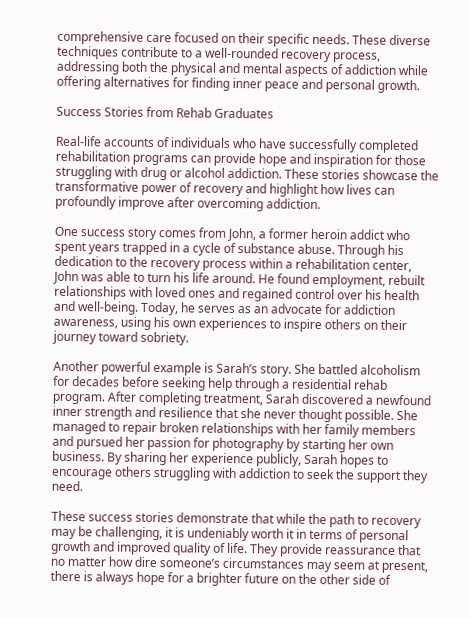comprehensive care focused on their specific needs. These diverse techniques contribute to a well-rounded recovery process, addressing both the physical and mental aspects of addiction while offering alternatives for finding inner peace and personal growth.

Success Stories from Rehab Graduates

Real-life accounts of individuals who have successfully completed rehabilitation programs can provide hope and inspiration for those struggling with drug or alcohol addiction. These stories showcase the transformative power of recovery and highlight how lives can profoundly improve after overcoming addiction.

One success story comes from John, a former heroin addict who spent years trapped in a cycle of substance abuse. Through his dedication to the recovery process within a rehabilitation center, John was able to turn his life around. He found employment, rebuilt relationships with loved ones and regained control over his health and well-being. Today, he serves as an advocate for addiction awareness, using his own experiences to inspire others on their journey toward sobriety.

Another powerful example is Sarah’s story. She battled alcoholism for decades before seeking help through a residential rehab program. After completing treatment, Sarah discovered a newfound inner strength and resilience that she never thought possible. She managed to repair broken relationships with her family members and pursued her passion for photography by starting her own business. By sharing her experience publicly, Sarah hopes to encourage others struggling with addiction to seek the support they need.

These success stories demonstrate that while the path to recovery may be challenging, it is undeniably worth it in terms of personal growth and improved quality of life. They provide reassurance that no matter how dire someone’s circumstances may seem at present, there is always hope for a brighter future on the other side of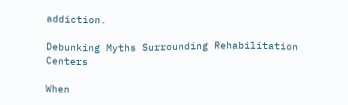addiction.

Debunking Myths Surrounding Rehabilitation Centers

When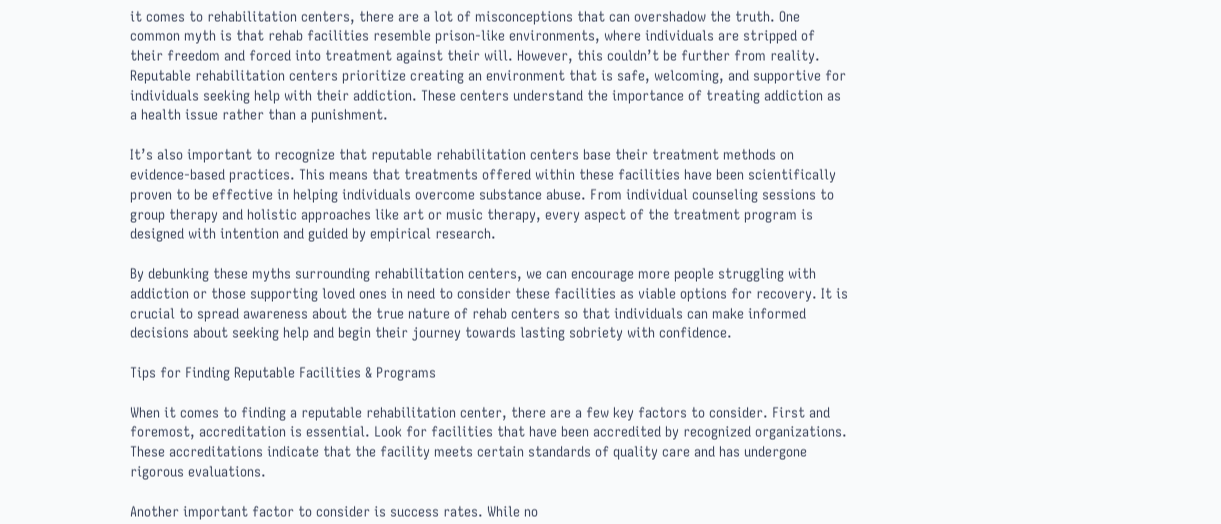it comes to rehabilitation centers, there are a lot of misconceptions that can overshadow the truth. One common myth is that rehab facilities resemble prison-like environments, where individuals are stripped of their freedom and forced into treatment against their will. However, this couldn’t be further from reality. Reputable rehabilitation centers prioritize creating an environment that is safe, welcoming, and supportive for individuals seeking help with their addiction. These centers understand the importance of treating addiction as a health issue rather than a punishment.

It’s also important to recognize that reputable rehabilitation centers base their treatment methods on evidence-based practices. This means that treatments offered within these facilities have been scientifically proven to be effective in helping individuals overcome substance abuse. From individual counseling sessions to group therapy and holistic approaches like art or music therapy, every aspect of the treatment program is designed with intention and guided by empirical research.

By debunking these myths surrounding rehabilitation centers, we can encourage more people struggling with addiction or those supporting loved ones in need to consider these facilities as viable options for recovery. It is crucial to spread awareness about the true nature of rehab centers so that individuals can make informed decisions about seeking help and begin their journey towards lasting sobriety with confidence.

Tips for Finding Reputable Facilities & Programs

When it comes to finding a reputable rehabilitation center, there are a few key factors to consider. First and foremost, accreditation is essential. Look for facilities that have been accredited by recognized organizations. These accreditations indicate that the facility meets certain standards of quality care and has undergone rigorous evaluations.

Another important factor to consider is success rates. While no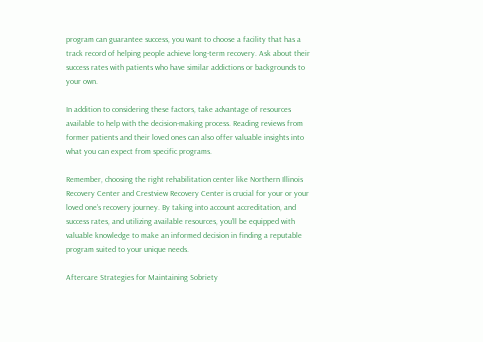program can guarantee success, you want to choose a facility that has a track record of helping people achieve long-term recovery. Ask about their success rates with patients who have similar addictions or backgrounds to your own.

In addition to considering these factors, take advantage of resources available to help with the decision-making process. Reading reviews from former patients and their loved ones can also offer valuable insights into what you can expect from specific programs.

Remember, choosing the right rehabilitation center like Northern Illinois Recovery Center and Crestview Recovery Center is crucial for your or your loved one’s recovery journey. By taking into account accreditation, and success rates, and utilizing available resources, you’ll be equipped with valuable knowledge to make an informed decision in finding a reputable program suited to your unique needs.

Aftercare Strategies for Maintaining Sobriety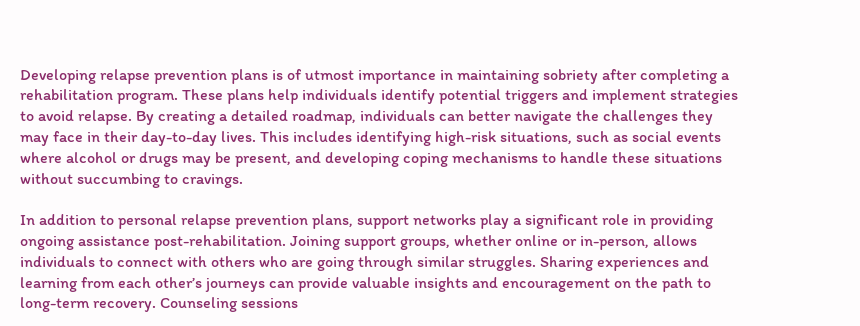Developing relapse prevention plans is of utmost importance in maintaining sobriety after completing a rehabilitation program. These plans help individuals identify potential triggers and implement strategies to avoid relapse. By creating a detailed roadmap, individuals can better navigate the challenges they may face in their day-to-day lives. This includes identifying high-risk situations, such as social events where alcohol or drugs may be present, and developing coping mechanisms to handle these situations without succumbing to cravings.

In addition to personal relapse prevention plans, support networks play a significant role in providing ongoing assistance post-rehabilitation. Joining support groups, whether online or in-person, allows individuals to connect with others who are going through similar struggles. Sharing experiences and learning from each other’s journeys can provide valuable insights and encouragement on the path to long-term recovery. Counseling sessions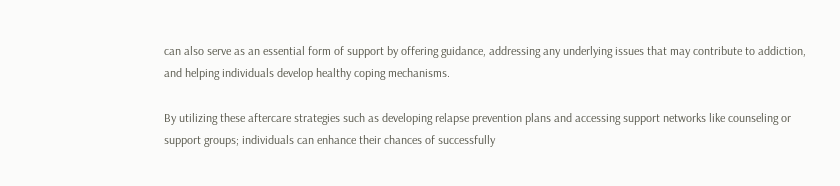can also serve as an essential form of support by offering guidance, addressing any underlying issues that may contribute to addiction, and helping individuals develop healthy coping mechanisms.

By utilizing these aftercare strategies such as developing relapse prevention plans and accessing support networks like counseling or support groups; individuals can enhance their chances of successfully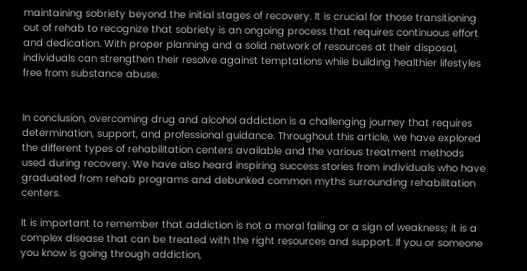maintaining sobriety beyond the initial stages of recovery. It is crucial for those transitioning out of rehab to recognize that sobriety is an ongoing process that requires continuous effort and dedication. With proper planning and a solid network of resources at their disposal, individuals can strengthen their resolve against temptations while building healthier lifestyles free from substance abuse.


In conclusion, overcoming drug and alcohol addiction is a challenging journey that requires determination, support, and professional guidance. Throughout this article, we have explored the different types of rehabilitation centers available and the various treatment methods used during recovery. We have also heard inspiring success stories from individuals who have graduated from rehab programs and debunked common myths surrounding rehabilitation centers.

It is important to remember that addiction is not a moral failing or a sign of weakness; it is a complex disease that can be treated with the right resources and support. If you or someone you know is going through addiction,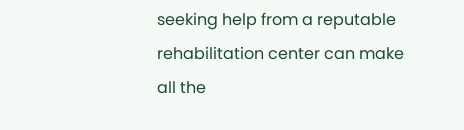seeking help from a reputable rehabilitation center can make all the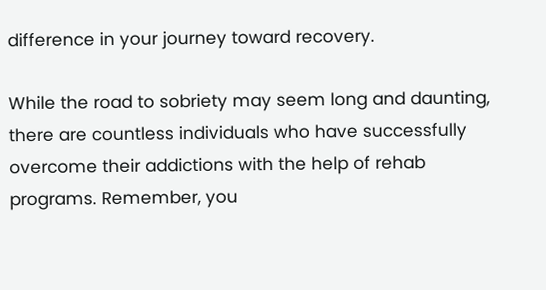difference in your journey toward recovery.

While the road to sobriety may seem long and daunting, there are countless individuals who have successfully overcome their addictions with the help of rehab programs. Remember, you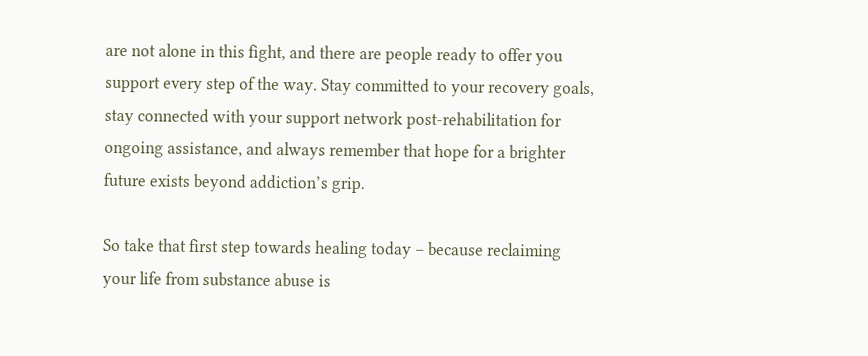are not alone in this fight, and there are people ready to offer you support every step of the way. Stay committed to your recovery goals, stay connected with your support network post-rehabilitation for ongoing assistance, and always remember that hope for a brighter future exists beyond addiction’s grip.

So take that first step towards healing today – because reclaiming your life from substance abuse is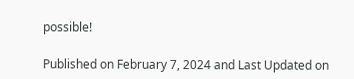possible!

Published on February 7, 2024 and Last Updated on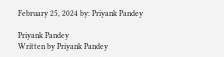February 25, 2024 by: Priyank Pandey

Priyank Pandey
Written by Priyank Pandey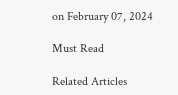on February 07, 2024

Must Read

Related Articles